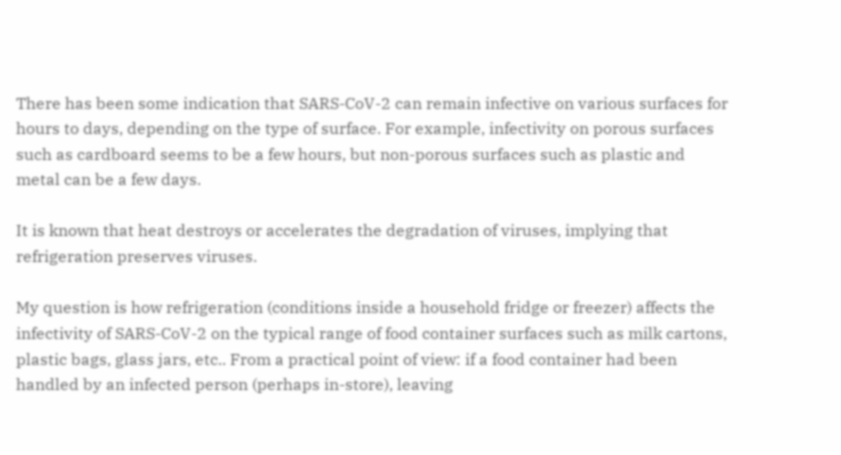There has been some indication that SARS-CoV-2 can remain infective on various surfaces for hours to days, depending on the type of surface. For example, infectivity on porous surfaces such as cardboard seems to be a few hours, but non-porous surfaces such as plastic and metal can be a few days.

It is known that heat destroys or accelerates the degradation of viruses, implying that refrigeration preserves viruses.

My question is how refrigeration (conditions inside a household fridge or freezer) affects the infectivity of SARS-CoV-2 on the typical range of food container surfaces such as milk cartons, plastic bags, glass jars, etc.. From a practical point of view: if a food container had been handled by an infected person (perhaps in-store), leaving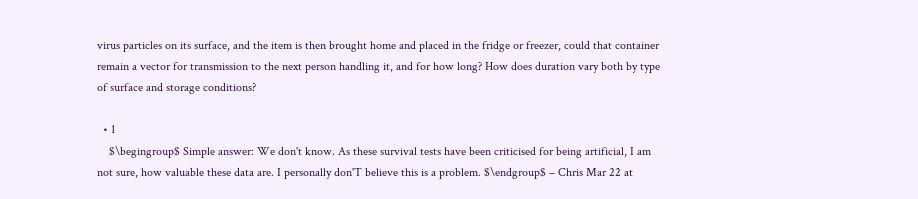virus particles on its surface, and the item is then brought home and placed in the fridge or freezer, could that container remain a vector for transmission to the next person handling it, and for how long? How does duration vary both by type of surface and storage conditions?

  • 1
    $\begingroup$ Simple answer: We don't know. As these survival tests have been criticised for being artificial, I am not sure, how valuable these data are. I personally don'T believe this is a problem. $\endgroup$ – Chris Mar 22 at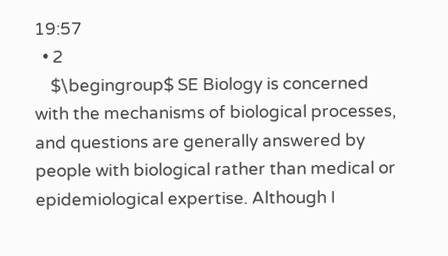19:57
  • 2
    $\begingroup$ SE Biology is concerned with the mechanisms of biological processes, and questions are generally answered by people with biological rather than medical or epidemiological expertise. Although I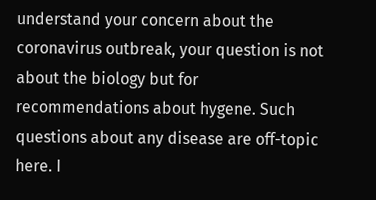understand your concern about the coronavirus outbreak, your question is not about the biology but for recommendations about hygene. Such questions about any disease are off-topic here. I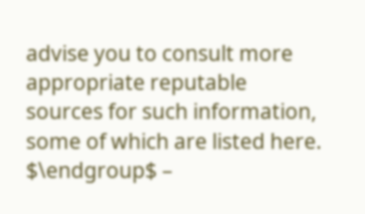advise you to consult more appropriate reputable sources for such information, some of which are listed here. $\endgroup$ –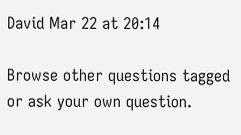David Mar 22 at 20:14

Browse other questions tagged or ask your own question.